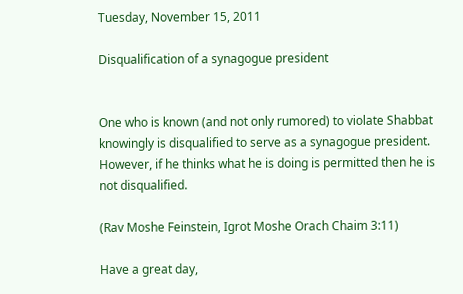Tuesday, November 15, 2011

Disqualification of a synagogue president


One who is known (and not only rumored) to violate Shabbat knowingly is disqualified to serve as a synagogue president. However, if he thinks what he is doing is permitted then he is not disqualified.

(Rav Moshe Feinstein, Igrot Moshe Orach Chaim 3:11)

Have a great day,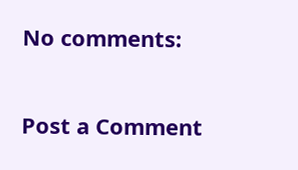No comments:

Post a Comment